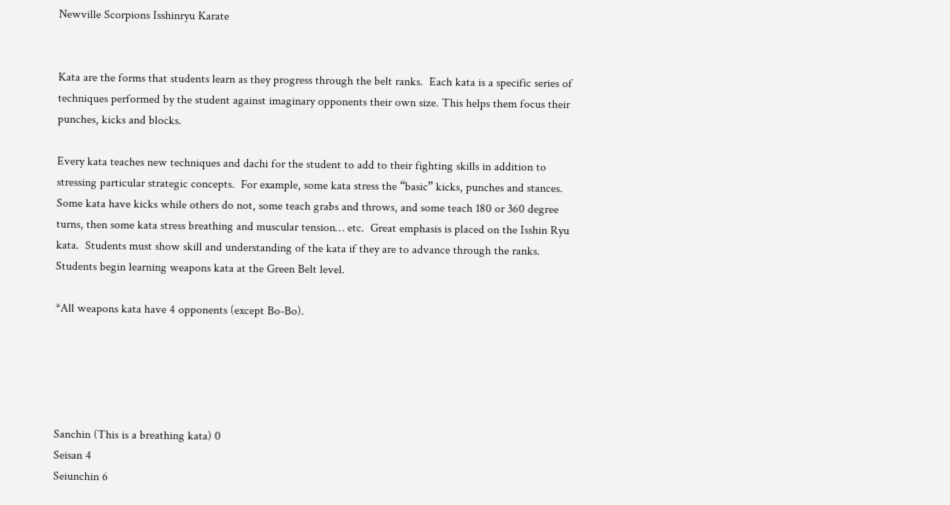Newville Scorpions Isshinryu Karate


Kata are the forms that students learn as they progress through the belt ranks.  Each kata is a specific series of techniques performed by the student against imaginary opponents their own size. This helps them focus their punches, kicks and blocks.

Every kata teaches new techniques and dachi for the student to add to their fighting skills in addition to stressing particular strategic concepts.  For example, some kata stress the “basic” kicks, punches and stances.  Some kata have kicks while others do not, some teach grabs and throws, and some teach 180 or 360 degree turns, then some kata stress breathing and muscular tension… etc.  Great emphasis is placed on the Isshin Ryu kata.  Students must show skill and understanding of the kata if they are to advance through the ranks.  Students begin learning weapons kata at the Green Belt level.

*All weapons kata have 4 opponents (except Bo-Bo).





Sanchin (This is a breathing kata) 0
Seisan 4
Seiunchin 6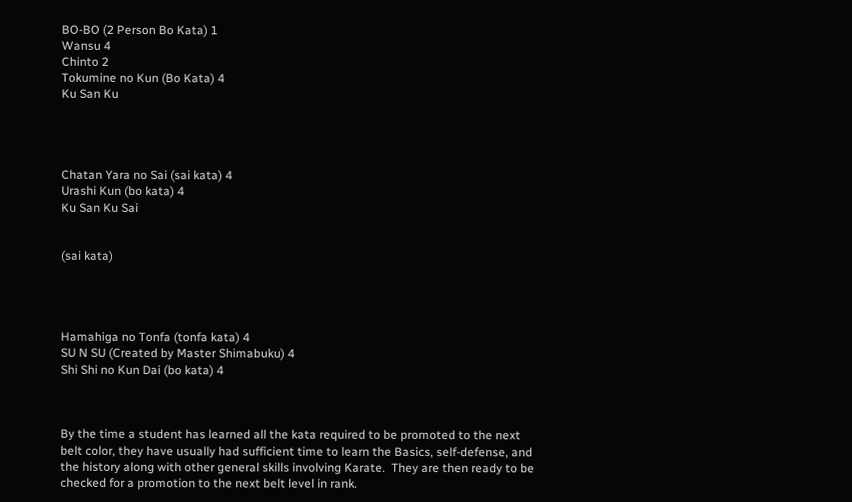BO-BO (2 Person Bo Kata) 1
Wansu 4
Chinto 2
Tokumine no Kun (Bo Kata) 4
Ku San Ku




Chatan Yara no Sai (sai kata) 4
Urashi Kun (bo kata) 4
Ku San Ku Sai


(sai kata)




Hamahiga no Tonfa (tonfa kata) 4
SU N SU (Created by Master Shimabuku) 4
Shi Shi no Kun Dai (bo kata) 4



By the time a student has learned all the kata required to be promoted to the next belt color, they have usually had sufficient time to learn the Basics, self-defense, and the history along with other general skills involving Karate.  They are then ready to be checked for a promotion to the next belt level in rank.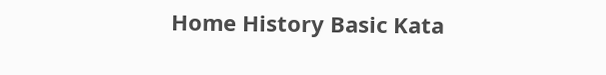Home History Basic Kata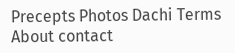Precepts Photos Dachi Terms About contact